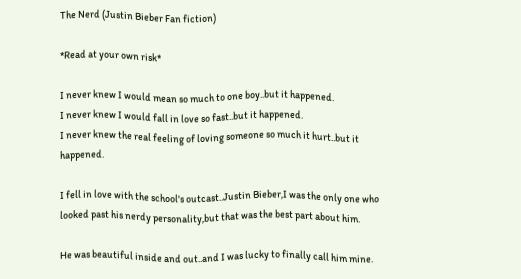The Nerd (Justin Bieber Fan fiction)

*Read at your own risk*

I never knew I would mean so much to one boy..but it happened.
I never knew I would fall in love so fast..but it happened.
I never knew the real feeling of loving someone so much it hurt..but it happened.

I fell in love with the school's outcast..Justin Bieber,I was the only one who looked past his nerdy personality,but that was the best part about him.

He was beautiful inside and out..and I was lucky to finally call him mine.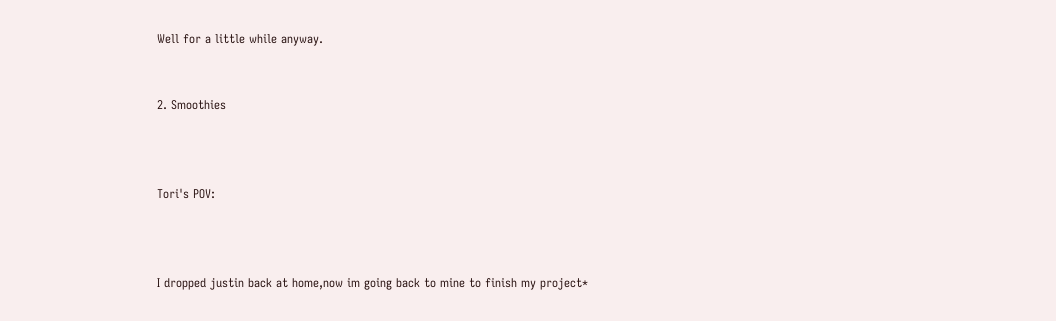Well for a little while anyway.


2. Smoothies



Tori's POV:



I dropped justin back at home,now im going back to mine to finish my project*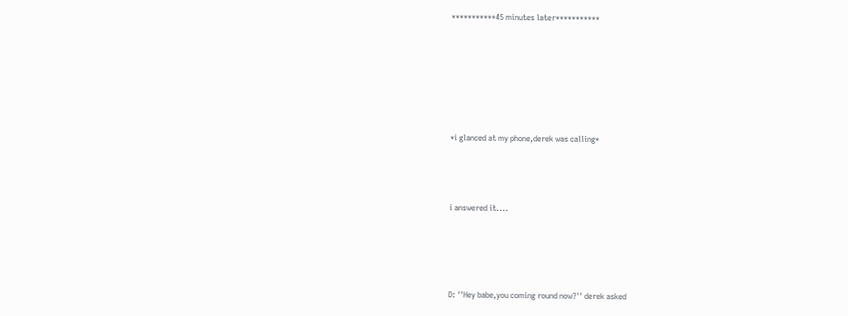***********45 minutes later***********






*i glanced at my phone,derek was calling*



i answered it....




D: ''Hey babe,you coming round now?'' derek asked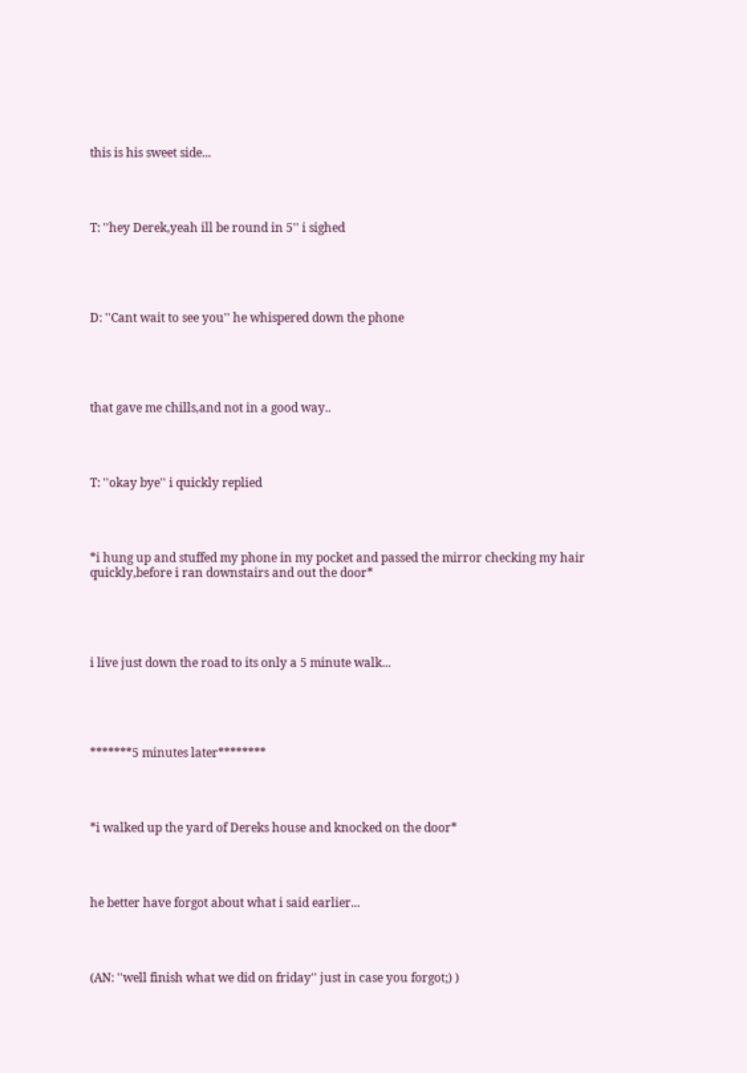this is his sweet side...




T: ''hey Derek,yeah ill be round in 5'' i sighed





D: ''Cant wait to see you'' he whispered down the phone





that gave me chills,and not in a good way..




T: ''okay bye'' i quickly replied




*i hung up and stuffed my phone in my pocket and passed the mirror checking my hair quickly,before i ran downstairs and out the door*





i live just down the road to its only a 5 minute walk...





*******5 minutes later********




*i walked up the yard of Dereks house and knocked on the door*




he better have forgot about what i said earlier...




(AN: ''well finish what we did on friday'' just in case you forgot;) )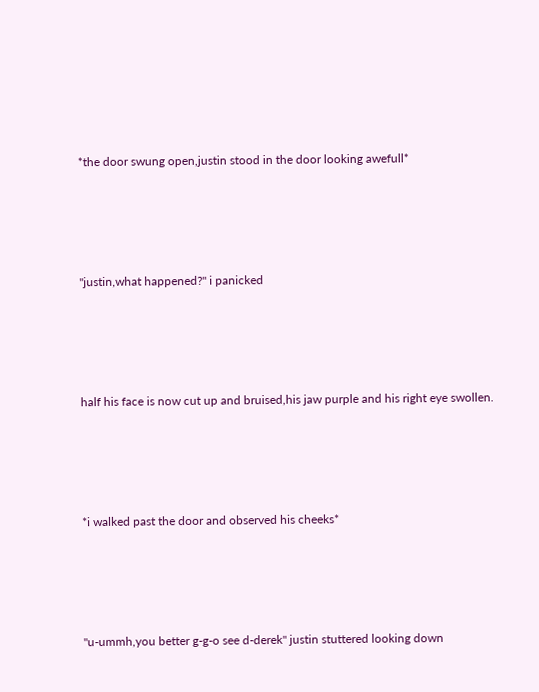*the door swung open,justin stood in the door looking awefull*




''justin,what happened?'' i panicked




half his face is now cut up and bruised,his jaw purple and his right eye swollen.




*i walked past the door and observed his cheeks*




''u-ummh,you better g-g-o see d-derek'' justin stuttered looking down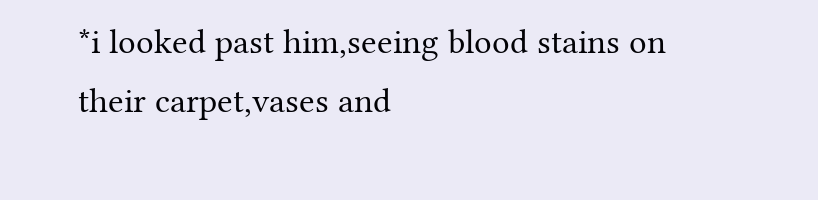*i looked past him,seeing blood stains on their carpet,vases and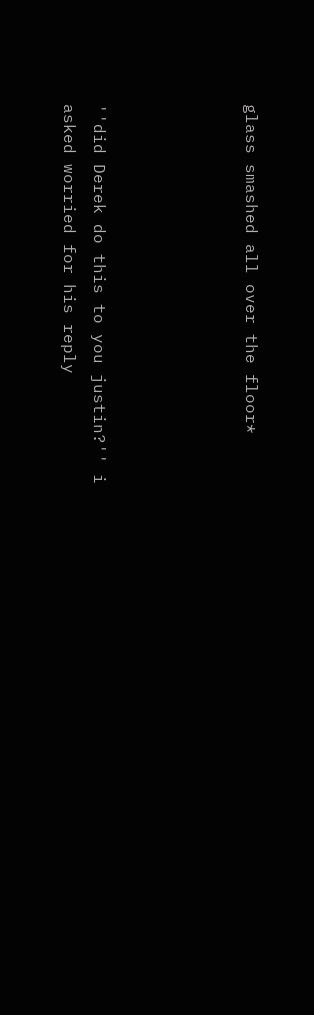glass smashed all over the floor*




''did Derek do this to you justin?'' i asked worried for his reply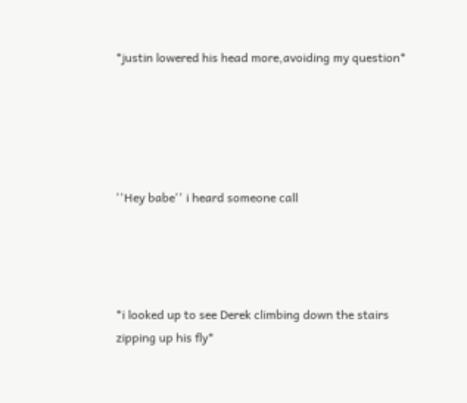*justin lowered his head more,avoiding my question*





''Hey babe'' i heard someone call




*i looked up to see Derek climbing down the stairs zipping up his fly*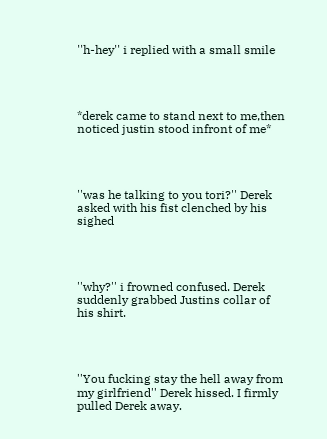''h-hey'' i replied with a small smile




*derek came to stand next to me,then noticed justin stood infront of me*




''was he talking to you tori?'' Derek asked with his fist clenched by his sighed




''why?'' i frowned confused. Derek suddenly grabbed Justins collar of his shirt.




''You fucking stay the hell away from my girlfriend'' Derek hissed. I firmly pulled Derek away.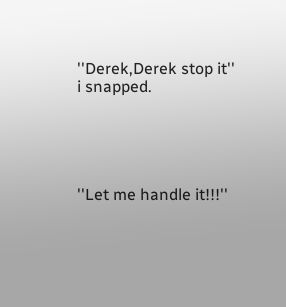''Derek,Derek stop it'' i snapped.





''Let me handle it!!!''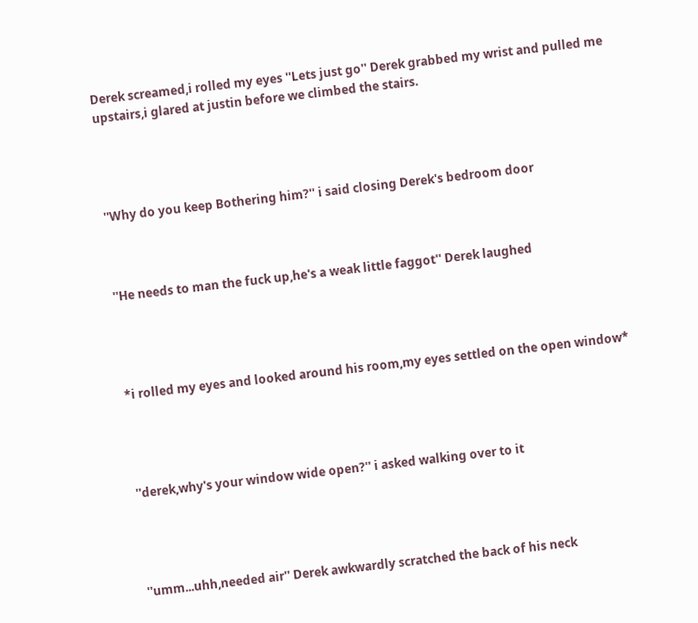Derek screamed,i rolled my eyes ''Lets just go'' Derek grabbed my wrist and pulled me upstairs,i glared at justin before we climbed the stairs.




''Why do you keep Bothering him?'' i said closing Derek's bedroom door



''He needs to man the fuck up,he's a weak little faggot'' Derek laughed




*i rolled my eyes and looked around his room,my eyes settled on the open window*




''derek,why's your window wide open?'' i asked walking over to it




''umm...uhh,needed air'' Derek awkwardly scratched the back of his neck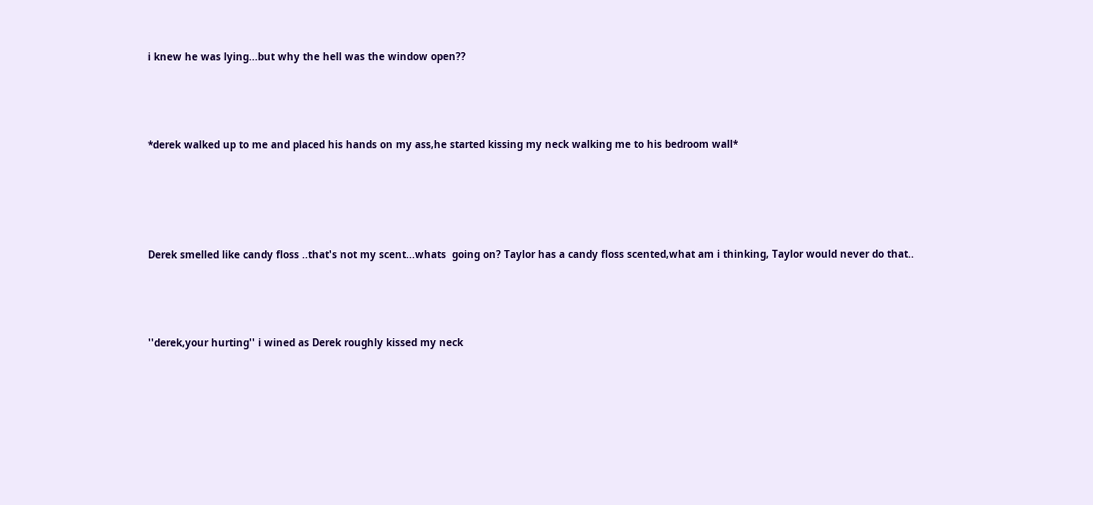i knew he was lying...but why the hell was the window open??



*derek walked up to me and placed his hands on my ass,he started kissing my neck walking me to his bedroom wall*




Derek smelled like candy floss ..that's not my scent...whats  going on? Taylor has a candy floss scented,what am i thinking, Taylor would never do that..



''derek,your hurting'' i wined as Derek roughly kissed my neck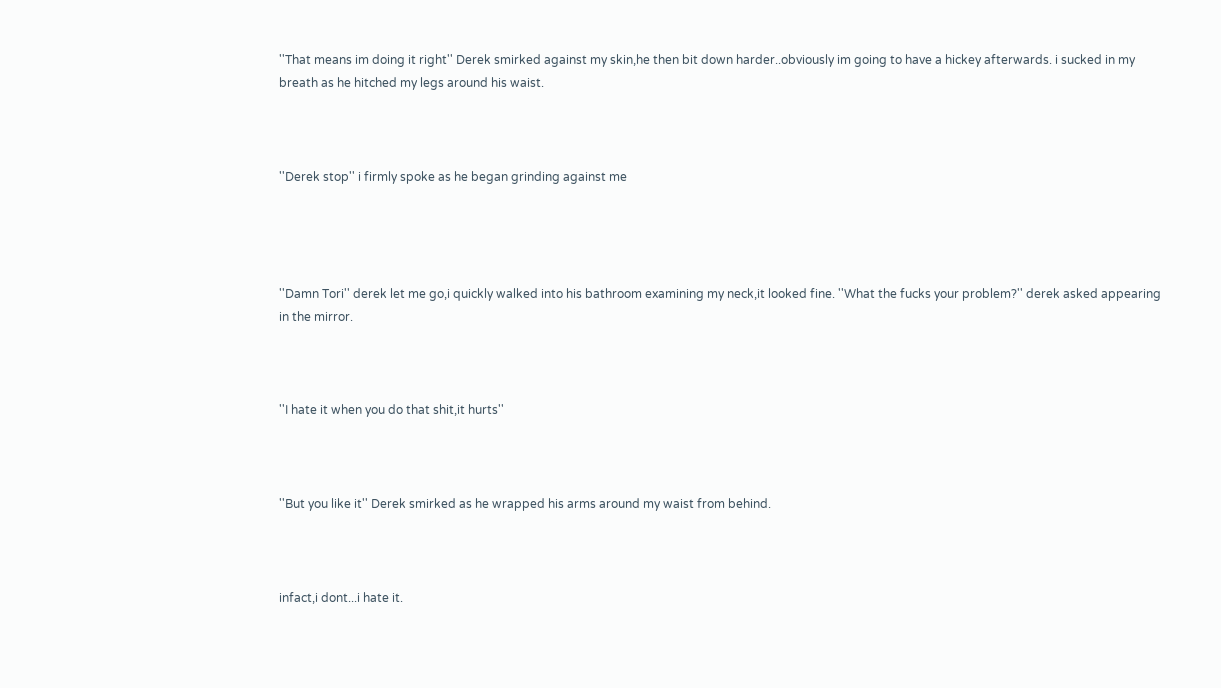''That means im doing it right'' Derek smirked against my skin,he then bit down harder..obviously im going to have a hickey afterwards. i sucked in my breath as he hitched my legs around his waist.



''Derek stop'' i firmly spoke as he began grinding against me




''Damn Tori'' derek let me go,i quickly walked into his bathroom examining my neck,it looked fine. ''What the fucks your problem?'' derek asked appearing in the mirror.



''I hate it when you do that shit,it hurts''



''But you like it'' Derek smirked as he wrapped his arms around my waist from behind.



infact,i dont...i hate it.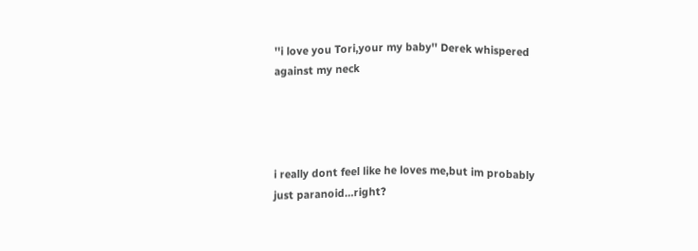''i love you Tori,your my baby'' Derek whispered against my neck




i really dont feel like he loves me,but im probably just paranoid...right?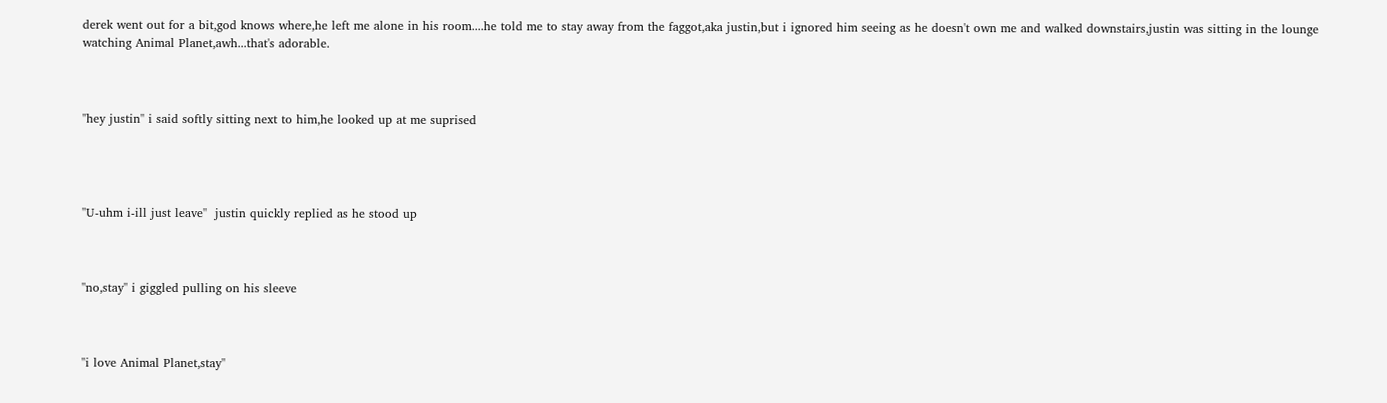derek went out for a bit,god knows where,he left me alone in his room....he told me to stay away from the faggot,aka justin,but i ignored him seeing as he doesn't own me and walked downstairs,justin was sitting in the lounge watching Animal Planet,awh...that's adorable.



''hey justin'' i said softly sitting next to him,he looked up at me suprised




''U-uhm i-ill just leave''  justin quickly replied as he stood up



''no,stay'' i giggled pulling on his sleeve



''i love Animal Planet,stay''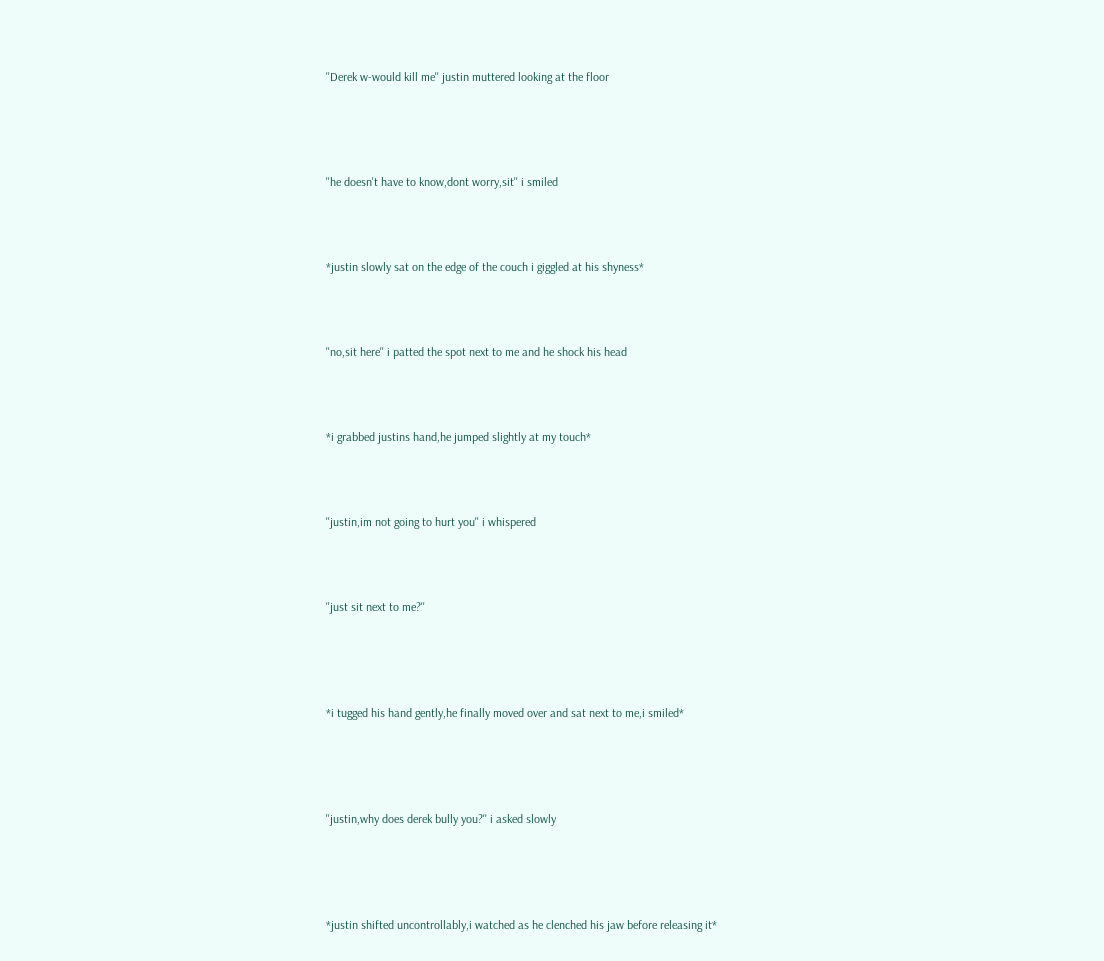''Derek w-would kill me'' justin muttered looking at the floor




''he doesn't have to know,dont worry,sit'' i smiled



*justin slowly sat on the edge of the couch i giggled at his shyness*



''no,sit here'' i patted the spot next to me and he shock his head



*i grabbed justins hand,he jumped slightly at my touch*



''justin,im not going to hurt you'' i whispered



''just sit next to me?''




*i tugged his hand gently,he finally moved over and sat next to me,i smiled*




''justin,why does derek bully you?'' i asked slowly




*justin shifted uncontrollably,i watched as he clenched his jaw before releasing it*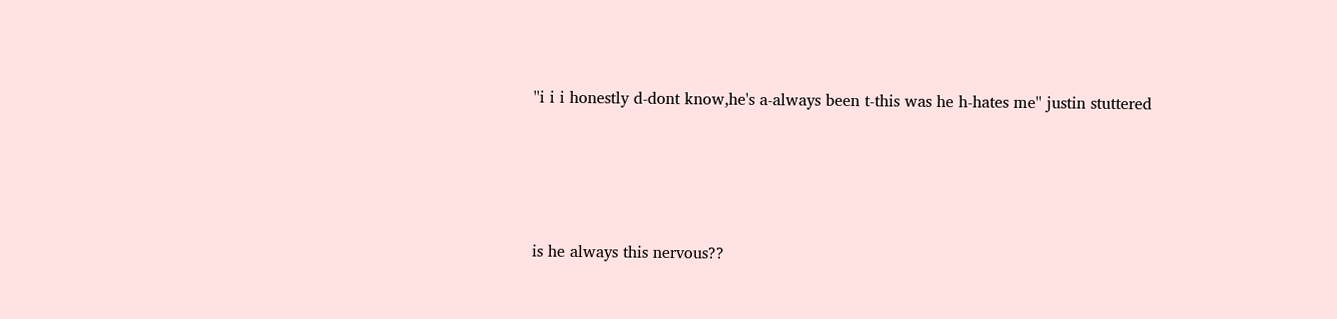''i i i honestly d-dont know,he's a-always been t-this was he h-hates me'' justin stuttered




is he always this nervous??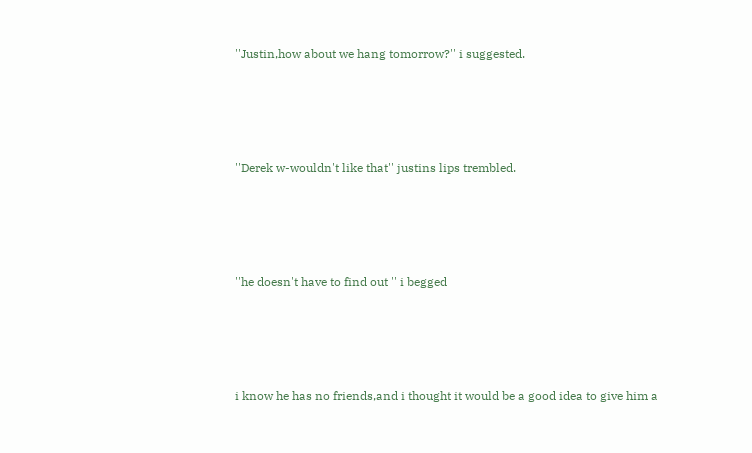''Justin,how about we hang tomorrow?'' i suggested.




''Derek w-wouldn't like that'' justins lips trembled.




''he doesn't have to find out '' i begged




i know he has no friends,and i thought it would be a good idea to give him a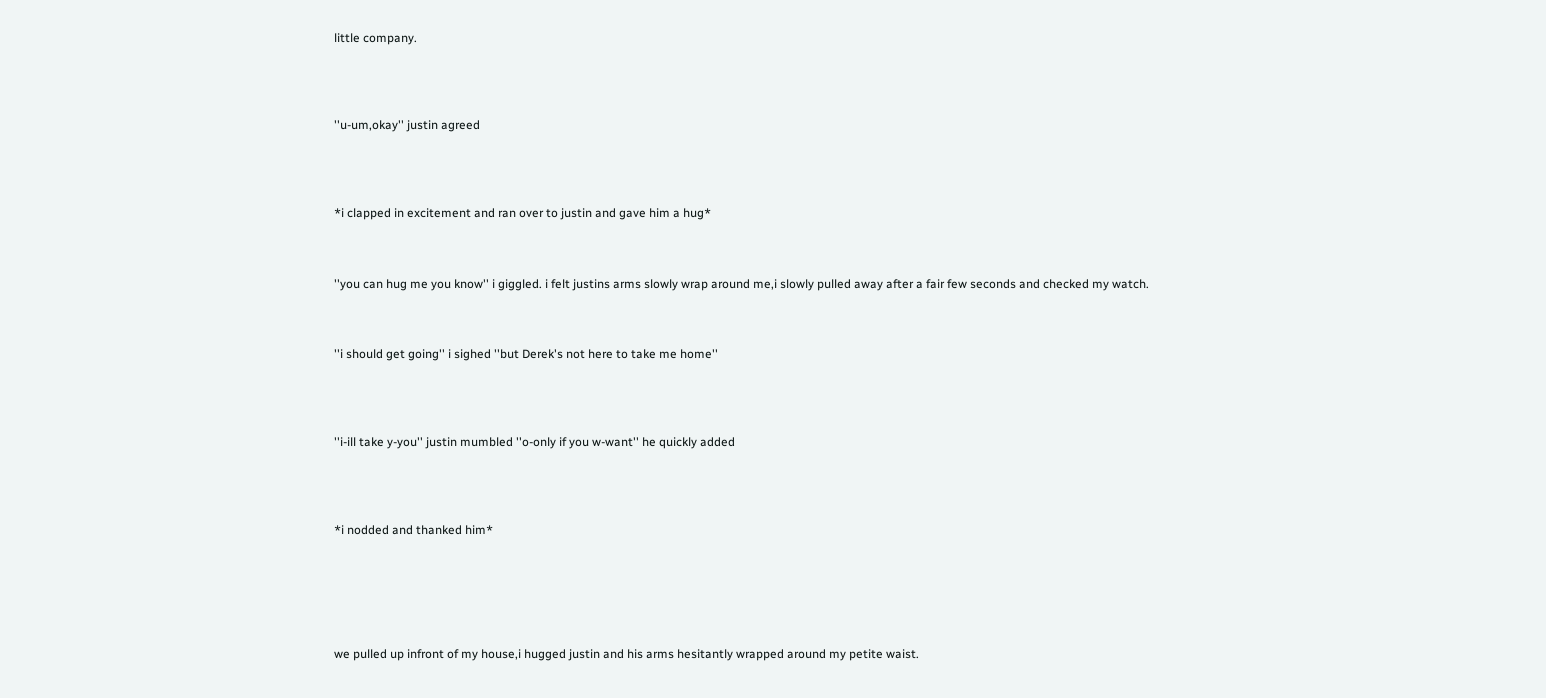little company.




''u-um,okay'' justin agreed




*i clapped in excitement and ran over to justin and gave him a hug*



''you can hug me you know'' i giggled. i felt justins arms slowly wrap around me,i slowly pulled away after a fair few seconds and checked my watch.



''i should get going'' i sighed ''but Derek's not here to take me home''




''i-ill take y-you'' justin mumbled ''o-only if you w-want'' he quickly added




*i nodded and thanked him*






we pulled up infront of my house,i hugged justin and his arms hesitantly wrapped around my petite waist.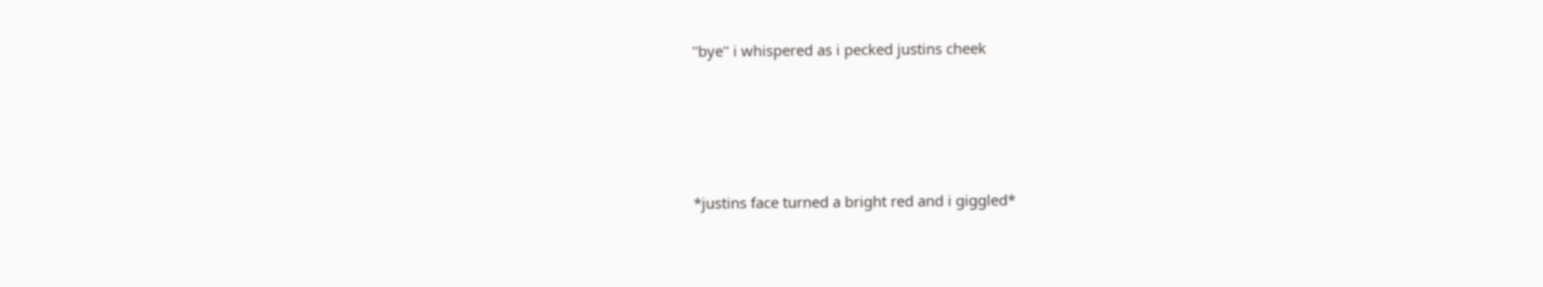''bye'' i whispered as i pecked justins cheek




*justins face turned a bright red and i giggled*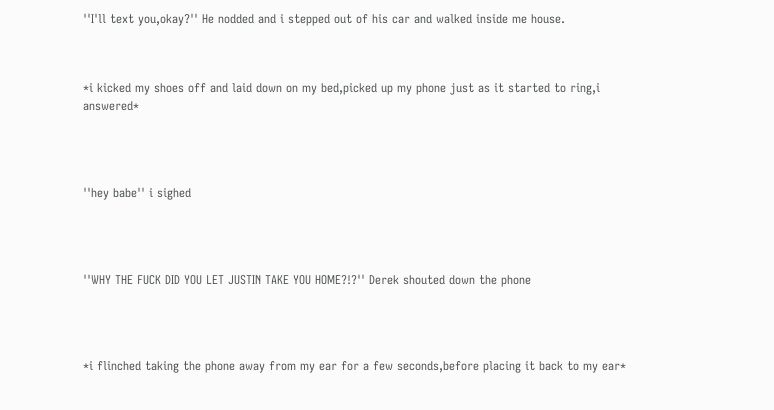''I'll text you,okay?'' He nodded and i stepped out of his car and walked inside me house.



*i kicked my shoes off and laid down on my bed,picked up my phone just as it started to ring,i answered*




''hey babe'' i sighed




''WHY THE FUCK DID YOU LET JUSTIN TAKE YOU HOME?!?'' Derek shouted down the phone




*i flinched taking the phone away from my ear for a few seconds,before placing it back to my ear*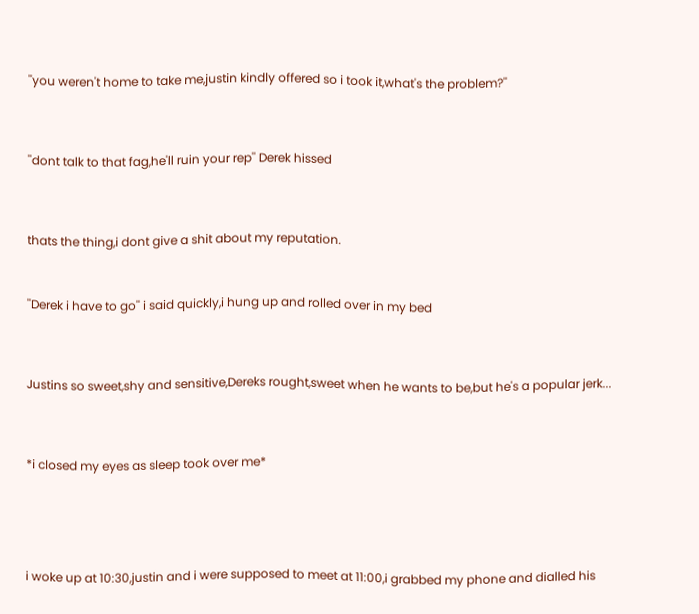''you weren't home to take me,justin kindly offered so i took it,what's the problem?''




''dont talk to that fag,he'll ruin your rep'' Derek hissed




thats the thing,i dont give a shit about my reputation.



''Derek i have to go'' i said quickly,i hung up and rolled over in my bed




Justins so sweet,shy and sensitive,Dereks rought,sweet when he wants to be,but he's a popular jerk...




*i closed my eyes as sleep took over me*






i woke up at 10:30,justin and i were supposed to meet at 11:00,i grabbed my phone and dialled his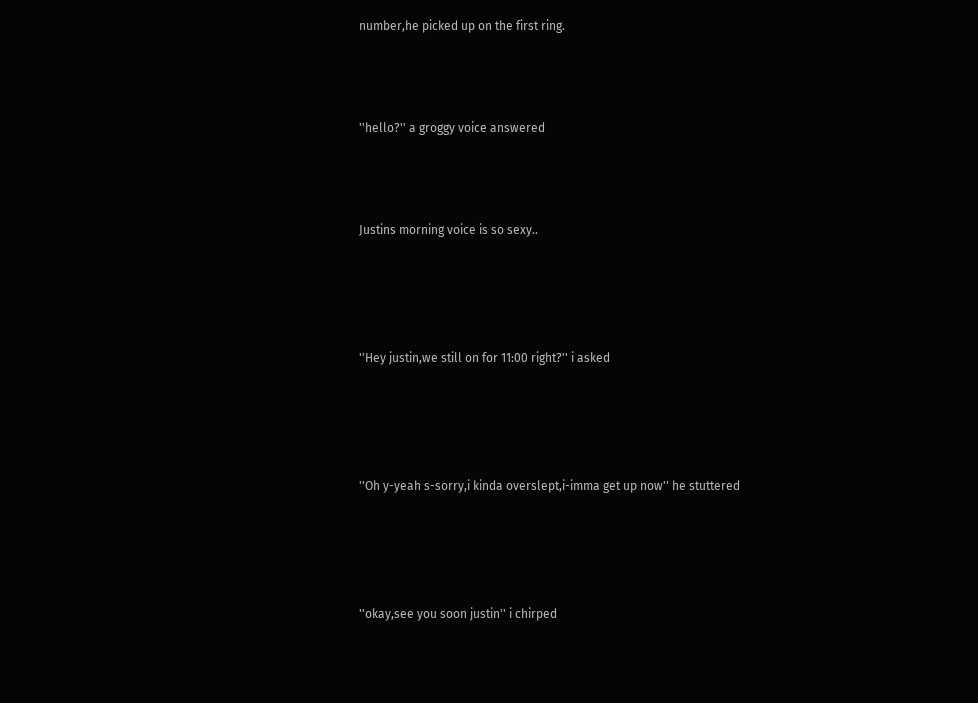number,he picked up on the first ring.



''hello?'' a groggy voice answered



Justins morning voice is so sexy..




''Hey justin,we still on for 11:00 right?'' i asked




''Oh y-yeah s-sorry,i kinda overslept,i-imma get up now'' he stuttered




''okay,see you soon justin'' i chirped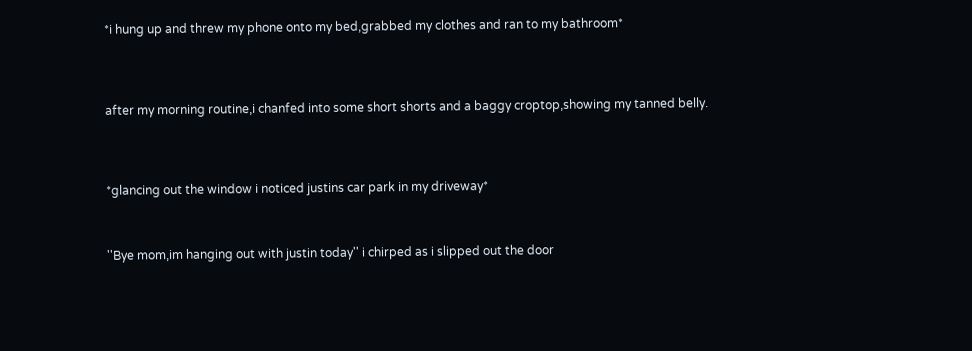*i hung up and threw my phone onto my bed,grabbed my clothes and ran to my bathroom*




after my morning routine,i chanfed into some short shorts and a baggy croptop,showing my tanned belly.




*glancing out the window i noticed justins car park in my driveway*



''Bye mom,im hanging out with justin today'' i chirped as i slipped out the door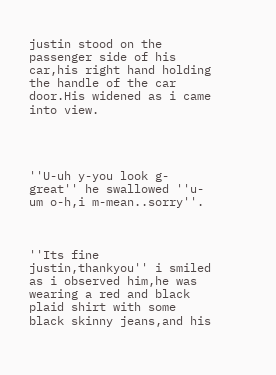justin stood on the passenger side of his car,his right hand holding the handle of the car door.His widened as i came into view.




''U-uh y-you look g-great'' he swallowed ''u-um o-h,i m-mean..sorry''.



''Its fine justin,thankyou'' i smiled as i observed him,he was wearing a red and black plaid shirt with some black skinny jeans,and his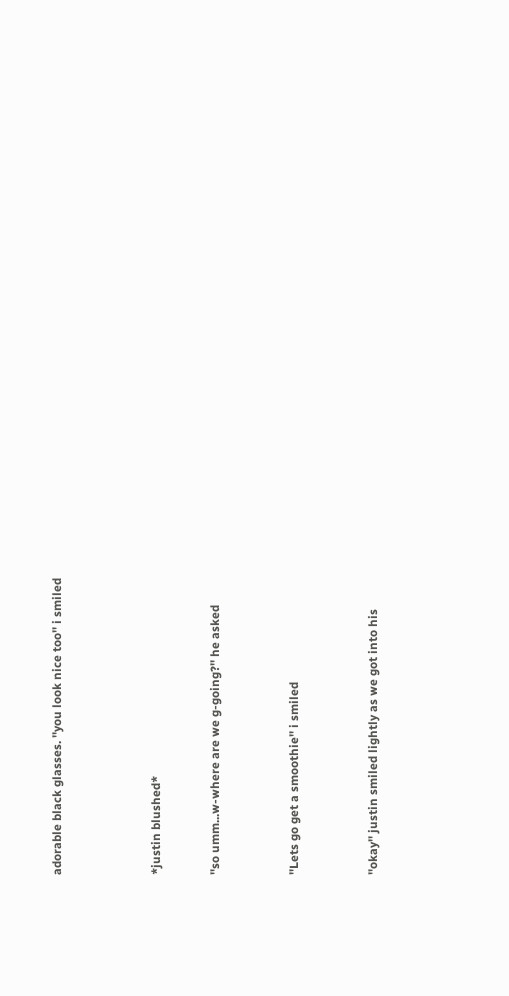adorable black glasses. ''you look nice too'' i smiled




*justin blushed*


''so umm...w-where are we g-going?'' he asked



''Lets go get a smoothie'' i smiled



''okay'' justin smiled lightly as we got into his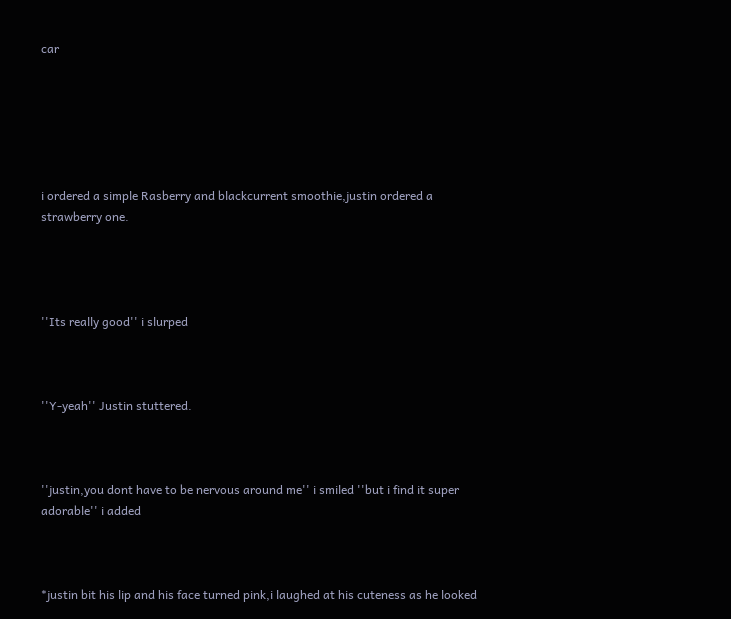car






i ordered a simple Rasberry and blackcurrent smoothie,justin ordered a strawberry one.




''Its really good'' i slurped



''Y-yeah'' Justin stuttered.



''justin,you dont have to be nervous around me'' i smiled ''but i find it super adorable'' i added



*justin bit his lip and his face turned pink,i laughed at his cuteness as he looked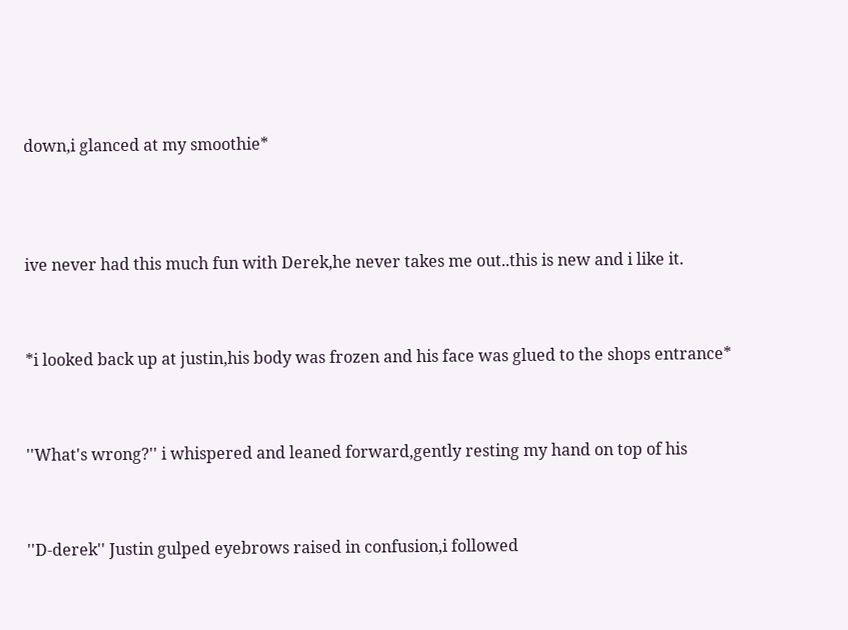down,i glanced at my smoothie*




ive never had this much fun with Derek,he never takes me out..this is new and i like it.



*i looked back up at justin,his body was frozen and his face was glued to the shops entrance*



''What's wrong?'' i whispered and leaned forward,gently resting my hand on top of his



''D-derek'' Justin gulped eyebrows raised in confusion,i followed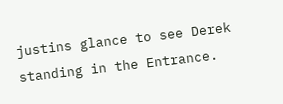justins glance to see Derek standing in the Entrance.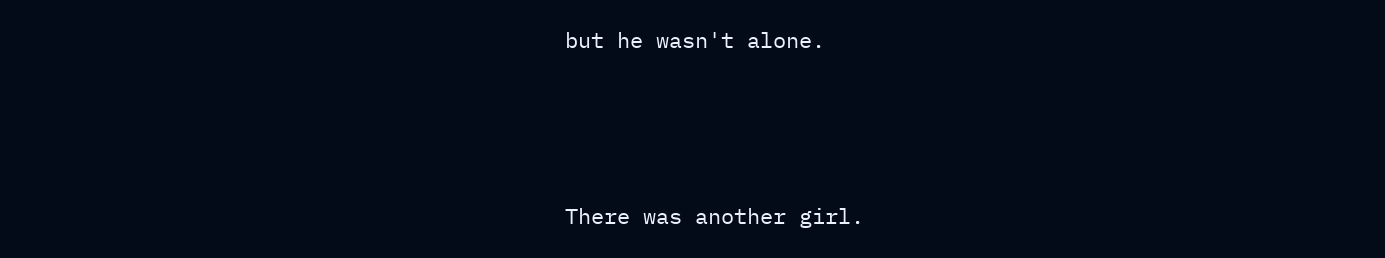but he wasn't alone.




There was another girl.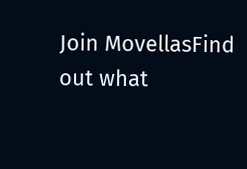Join MovellasFind out what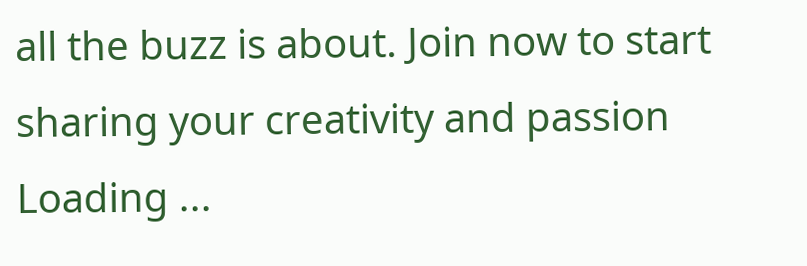all the buzz is about. Join now to start sharing your creativity and passion
Loading ...